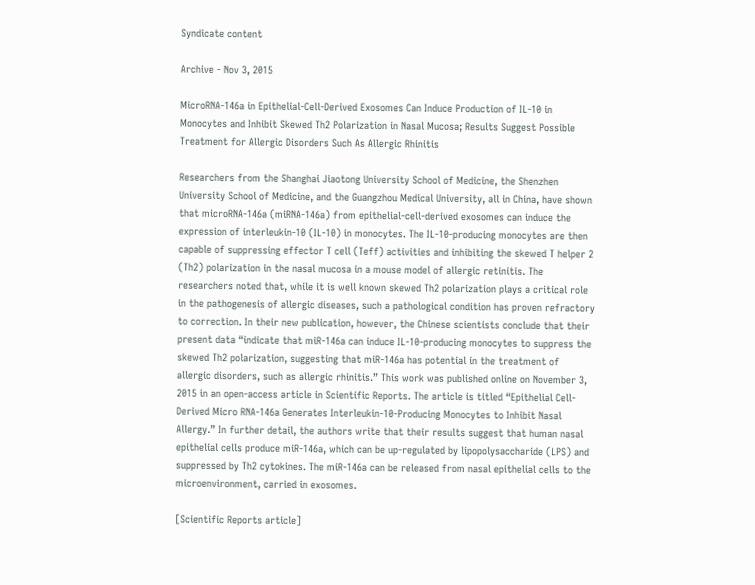Syndicate content

Archive - Nov 3, 2015

MicroRNA-146a in Epithelial-Cell-Derived Exosomes Can Induce Production of IL-10 in Monocytes and Inhibit Skewed Th2 Polarization in Nasal Mucosa; Results Suggest Possible Treatment for Allergic Disorders Such As Allergic Rhinitis

Researchers from the Shanghai Jiaotong University School of Medicine, the Shenzhen University School of Medicine, and the Guangzhou Medical University, all in China, have shown that microRNA-146a (miRNA-146a) from epithelial-cell-derived exosomes can induce the expression of interleukin-10 (IL-10) in monocytes. The IL-10-producing monocytes are then capable of suppressing effector T cell (Teff) activities and inhibiting the skewed T helper 2 (Th2) polarization in the nasal mucosa in a mouse model of allergic retinitis. The researchers noted that, while it is well known skewed Th2 polarization plays a critical role in the pathogenesis of allergic diseases, such a pathological condition has proven refractory to correction. In their new publication, however, the Chinese scientists conclude that their present data “indicate that miR-146a can induce IL-10-producing monocytes to suppress the skewed Th2 polarization, suggesting that miR-146a has potential in the treatment of allergic disorders, such as allergic rhinitis.” This work was published online on November 3, 2015 in an open-access article in Scientific Reports. The article is titled “Epithelial Cell-Derived Micro RNA-146a Generates Interleukin-10-Producing Monocytes to Inhibit Nasal Allergy.” In further detail, the authors write that their results suggest that human nasal epithelial cells produce miR-146a, which can be up-regulated by lipopolysaccharide (LPS) and suppressed by Th2 cytokines. The miR-146a can be released from nasal epithelial cells to the microenvironment, carried in exosomes.

[Scientific Reports article]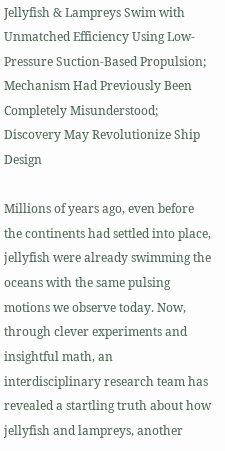Jellyfish & Lampreys Swim with Unmatched Efficiency Using Low-Pressure Suction-Based Propulsion; Mechanism Had Previously Been Completely Misunderstood; Discovery May Revolutionize Ship Design

Millions of years ago, even before the continents had settled into place, jellyfish were already swimming the oceans with the same pulsing motions we observe today. Now, through clever experiments and insightful math, an interdisciplinary research team has revealed a startling truth about how jellyfish and lampreys, another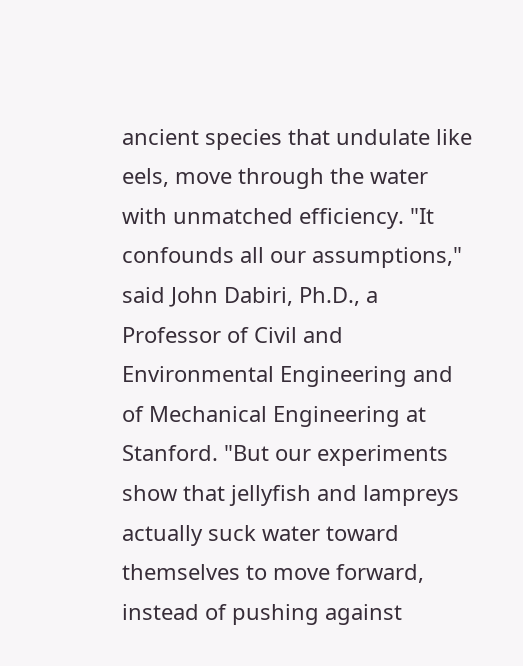ancient species that undulate like eels, move through the water with unmatched efficiency. "It confounds all our assumptions," said John Dabiri, Ph.D., a Professor of Civil and Environmental Engineering and of Mechanical Engineering at Stanford. "But our experiments show that jellyfish and lampreys actually suck water toward themselves to move forward, instead of pushing against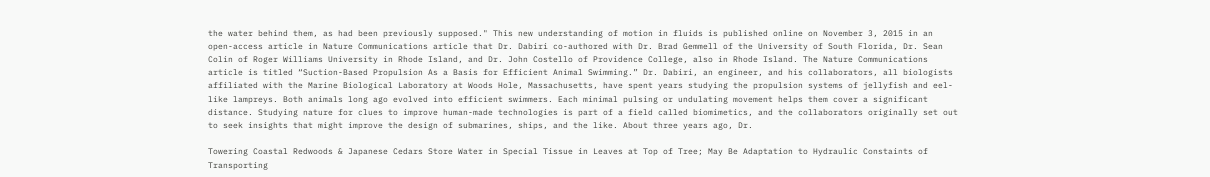the water behind them, as had been previously supposed." This new understanding of motion in fluids is published online on November 3, 2015 in an open-access article in Nature Communications article that Dr. Dabiri co-authored with Dr. Brad Gemmell of the University of South Florida, Dr. Sean Colin of Roger Williams University in Rhode Island, and Dr. John Costello of Providence College, also in Rhode Island. The Nature Communications article is titled “Suction-Based Propulsion As a Basis for Efficient Animal Swimming.” Dr. Dabiri, an engineer, and his collaborators, all biologists affiliated with the Marine Biological Laboratory at Woods Hole, Massachusetts, have spent years studying the propulsion systems of jellyfish and eel-like lampreys. Both animals long ago evolved into efficient swimmers. Each minimal pulsing or undulating movement helps them cover a significant distance. Studying nature for clues to improve human-made technologies is part of a field called biomimetics, and the collaborators originally set out to seek insights that might improve the design of submarines, ships, and the like. About three years ago, Dr.

Towering Coastal Redwoods & Japanese Cedars Store Water in Special Tissue in Leaves at Top of Tree; May Be Adaptation to Hydraulic Constaints of Transporting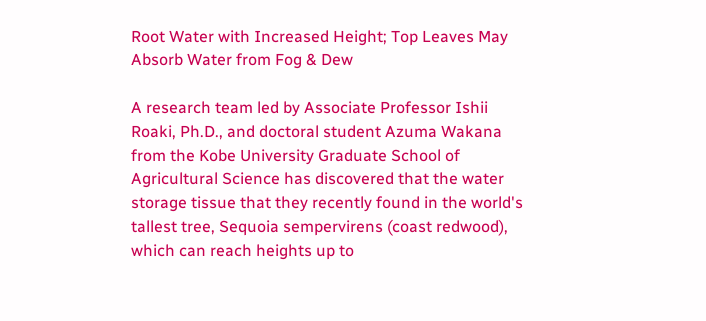Root Water with Increased Height; Top Leaves May Absorb Water from Fog & Dew

A research team led by Associate Professor Ishii Roaki, Ph.D., and doctoral student Azuma Wakana from the Kobe University Graduate School of Agricultural Science has discovered that the water storage tissue that they recently found in the world's tallest tree, Sequoia sempervirens (coast redwood), which can reach heights up to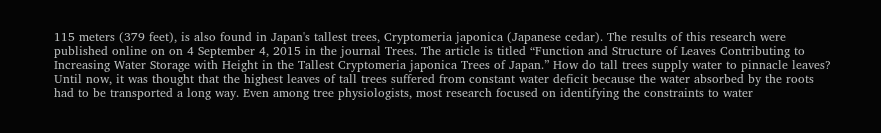115 meters (379 feet), is also found in Japan's tallest trees, Cryptomeria japonica (Japanese cedar). The results of this research were published online on on 4 September 4, 2015 in the journal Trees. The article is titled “Function and Structure of Leaves Contributing to Increasing Water Storage with Height in the Tallest Cryptomeria japonica Trees of Japan.” How do tall trees supply water to pinnacle leaves? Until now, it was thought that the highest leaves of tall trees suffered from constant water deficit because the water absorbed by the roots had to be transported a long way. Even among tree physiologists, most research focused on identifying the constraints to water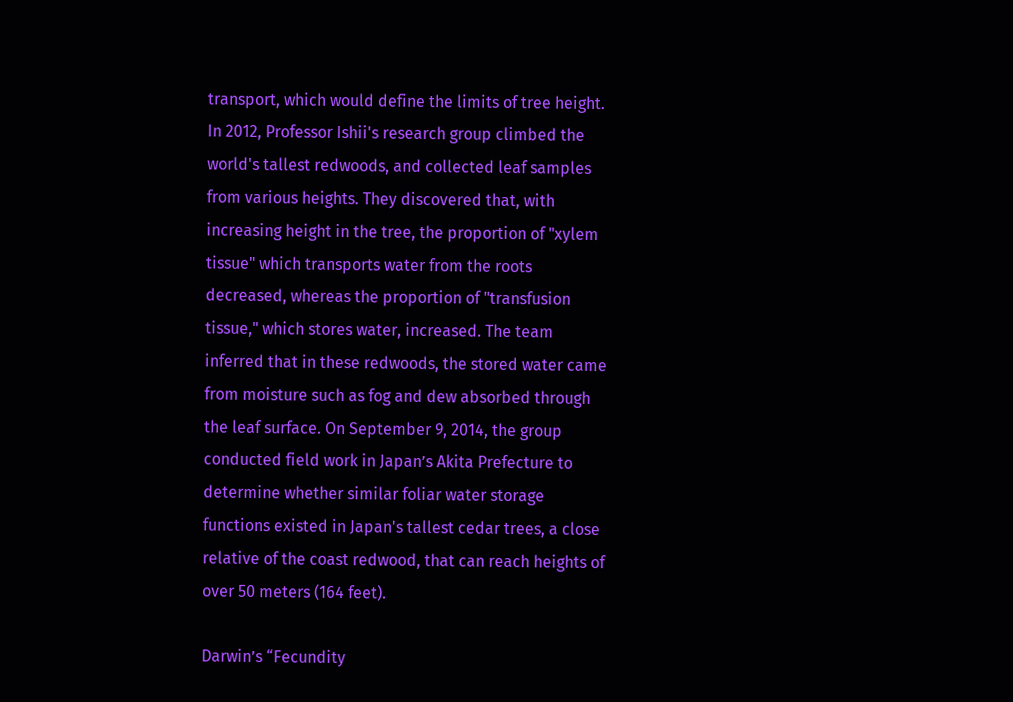transport, which would define the limits of tree height. In 2012, Professor Ishii's research group climbed the world's tallest redwoods, and collected leaf samples from various heights. They discovered that, with increasing height in the tree, the proportion of "xylem tissue" which transports water from the roots decreased, whereas the proportion of "transfusion tissue," which stores water, increased. The team inferred that in these redwoods, the stored water came from moisture such as fog and dew absorbed through the leaf surface. On September 9, 2014, the group conducted field work in Japan’s Akita Prefecture to determine whether similar foliar water storage functions existed in Japan's tallest cedar trees, a close relative of the coast redwood, that can reach heights of over 50 meters (164 feet).

Darwin’s “Fecundity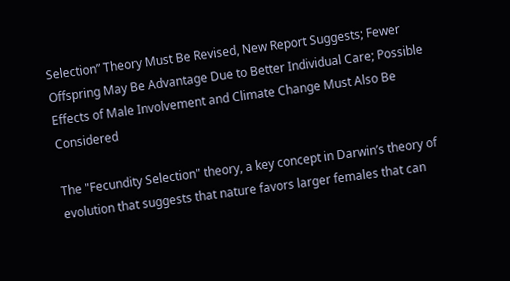Selection” Theory Must Be Revised, New Report Suggests; Fewer Offspring May Be Advantage Due to Better Individual Care; Possible Effects of Male Involvement and Climate Change Must Also Be Considered

The "Fecundity Selection" theory, a key concept in Darwin’s theory of evolution that suggests that nature favors larger females that can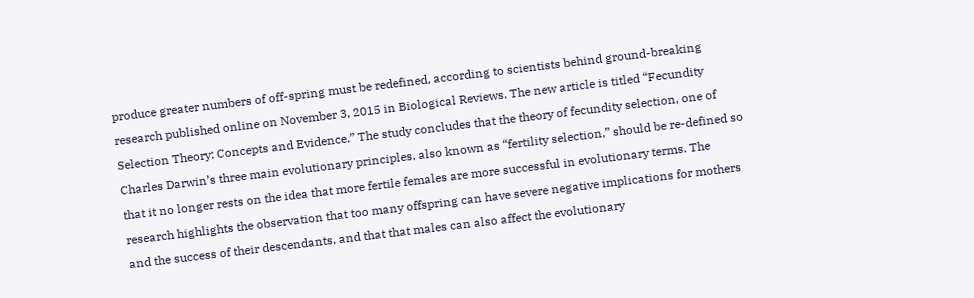produce greater numbers of off-spring must be redefined, according to scientists behind ground-breaking research published online on November 3, 2015 in Biological Reviews. The new article is titled “Fecundity Selection Theory: Concepts and Evidence.” The study concludes that the theory of fecundity selection, one of Charles Darwin’s three main evolutionary principles, also known as “fertility selection,” should be re-defined so that it no longer rests on the idea that more fertile females are more successful in evolutionary terms. The research highlights the observation that too many offspring can have severe negative implications for mothers and the success of their descendants, and that that males can also affect the evolutionary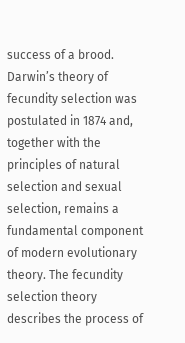success of a brood. Darwin’s theory of fecundity selection was postulated in 1874 and, together with the principles of natural selection and sexual selection, remains a fundamental component of modern evolutionary theory. The fecundity selection theory describes the process of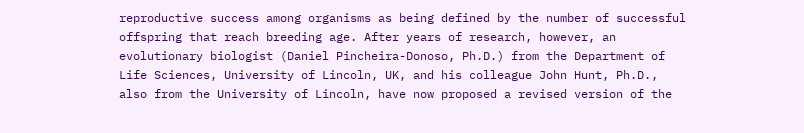reproductive success among organisms as being defined by the number of successful offspring that reach breeding age. After years of research, however, an evolutionary biologist (Daniel Pincheira-Donoso, Ph.D.) from the Department of Life Sciences, University of Lincoln, UK, and his colleague John Hunt, Ph.D., also from the University of Lincoln, have now proposed a revised version of the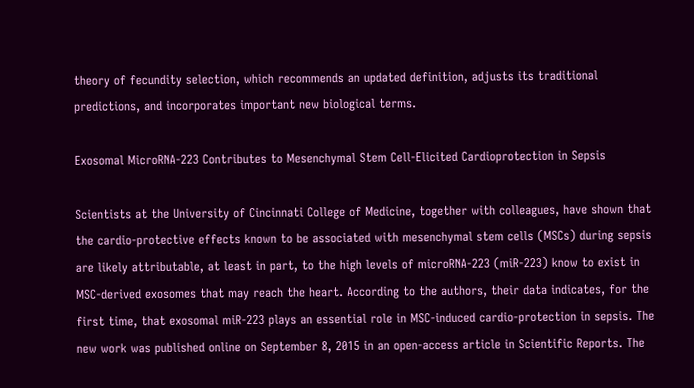theory of fecundity selection, which recommends an updated definition, adjusts its traditional predictions, and incorporates important new biological terms.

Exosomal MicroRNA-223 Contributes to Mesenchymal Stem Cell-Elicited Cardioprotection in Sepsis

Scientists at the University of Cincinnati College of Medicine, together with colleagues, have shown that the cardio-protective effects known to be associated with mesenchymal stem cells (MSCs) during sepsis are likely attributable, at least in part, to the high levels of microRNA-223 (miR-223) know to exist in MSC-derived exosomes that may reach the heart. According to the authors, their data indicates, for the first time, that exosomal miR-223 plays an essential role in MSC-induced cardio-protection in sepsis. The new work was published online on September 8, 2015 in an open-access article in Scientific Reports. The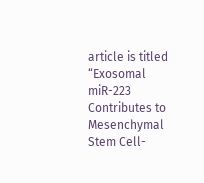article is titled “Exosomal miR-223 Contributes to Mesenchymal Stem Cell-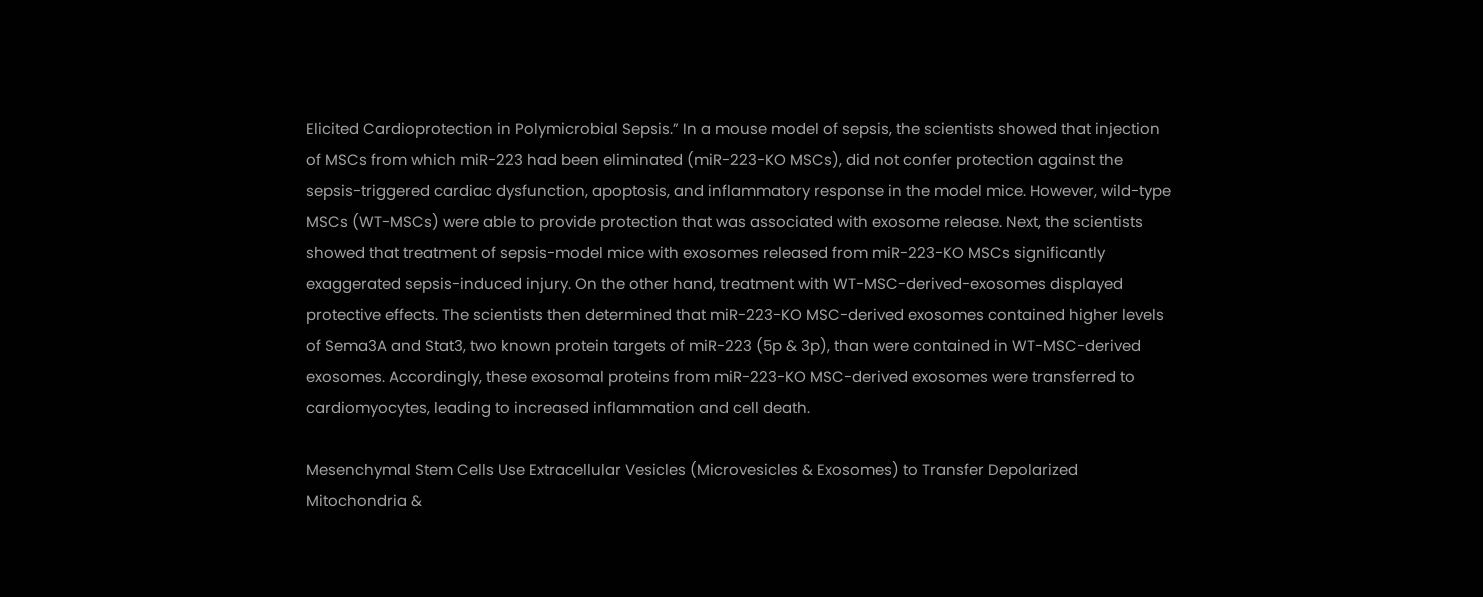Elicited Cardioprotection in Polymicrobial Sepsis.” In a mouse model of sepsis, the scientists showed that injection of MSCs from which miR-223 had been eliminated (miR-223-KO MSCs), did not confer protection against the sepsis-triggered cardiac dysfunction, apoptosis, and inflammatory response in the model mice. However, wild-type MSCs (WT-MSCs) were able to provide protection that was associated with exosome release. Next, the scientists showed that treatment of sepsis-model mice with exosomes released from miR-223-KO MSCs significantly exaggerated sepsis-induced injury. On the other hand, treatment with WT-MSC-derived-exosomes displayed protective effects. The scientists then determined that miR-223-KO MSC-derived exosomes contained higher levels of Sema3A and Stat3, two known protein targets of miR-223 (5p & 3p), than were contained in WT-MSC-derived exosomes. Accordingly, these exosomal proteins from miR-223-KO MSC-derived exosomes were transferred to cardiomyocytes, leading to increased inflammation and cell death.

Mesenchymal Stem Cells Use Extracellular Vesicles (Microvesicles & Exosomes) to Transfer Depolarized Mitochondria &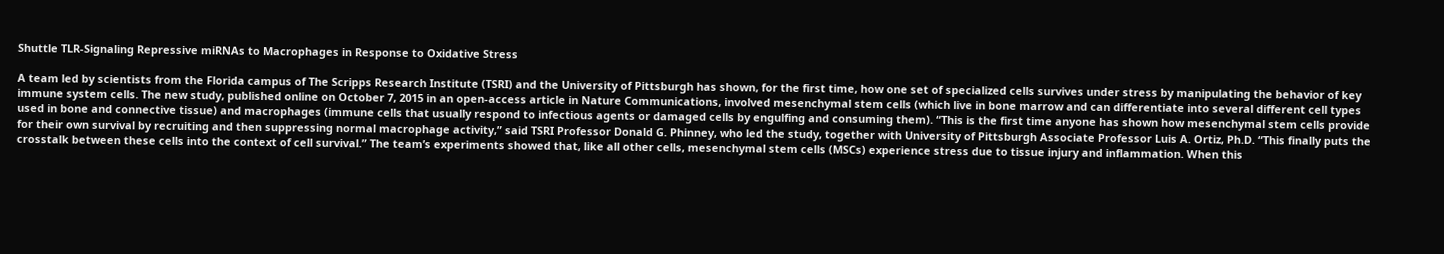Shuttle TLR-Signaling Repressive miRNAs to Macrophages in Response to Oxidative Stress

A team led by scientists from the Florida campus of The Scripps Research Institute (TSRI) and the University of Pittsburgh has shown, for the first time, how one set of specialized cells survives under stress by manipulating the behavior of key immune system cells. The new study, published online on October 7, 2015 in an open-access article in Nature Communications, involved mesenchymal stem cells (which live in bone marrow and can differentiate into several different cell types used in bone and connective tissue) and macrophages (immune cells that usually respond to infectious agents or damaged cells by engulfing and consuming them). “This is the first time anyone has shown how mesenchymal stem cells provide for their own survival by recruiting and then suppressing normal macrophage activity,” said TSRI Professor Donald G. Phinney, who led the study, together with University of Pittsburgh Associate Professor Luis A. Ortiz, Ph.D. “This finally puts the crosstalk between these cells into the context of cell survival.” The team’s experiments showed that, like all other cells, mesenchymal stem cells (MSCs) experience stress due to tissue injury and inflammation. When this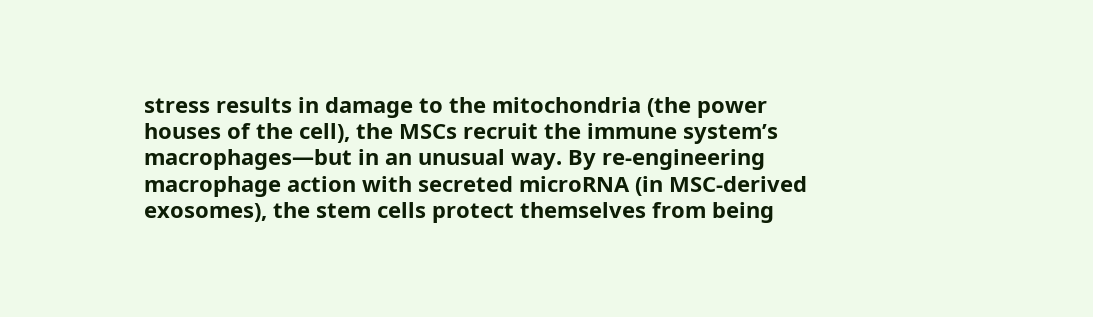stress results in damage to the mitochondria (the power houses of the cell), the MSCs recruit the immune system’s macrophages—but in an unusual way. By re-engineering macrophage action with secreted microRNA (in MSC-derived exosomes), the stem cells protect themselves from being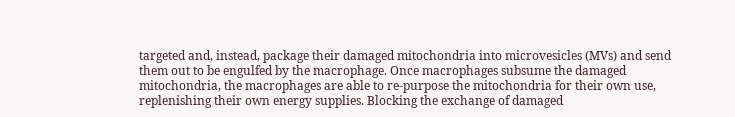targeted and, instead, package their damaged mitochondria into microvesicles (MVs) and send them out to be engulfed by the macrophage. Once macrophages subsume the damaged mitochondria, the macrophages are able to re-purpose the mitochondria for their own use, replenishing their own energy supplies. Blocking the exchange of damaged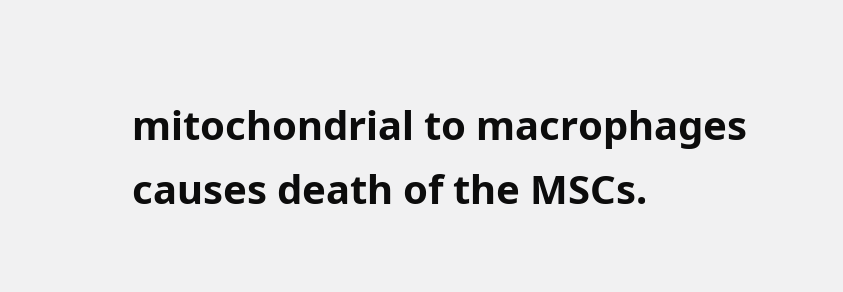mitochondrial to macrophages causes death of the MSCs.